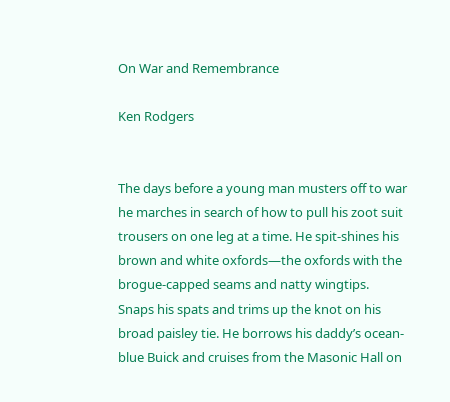On War and Remembrance

Ken Rodgers


The days before a young man musters off to war he marches in search of how to pull his zoot suit trousers on one leg at a time. He spit-shines his brown and white oxfords—the oxfords with the brogue-capped seams and natty wingtips. Snaps his spats and trims up the knot on his broad paisley tie. He borrows his daddy’s ocean-blue Buick and cruises from the Masonic Hall on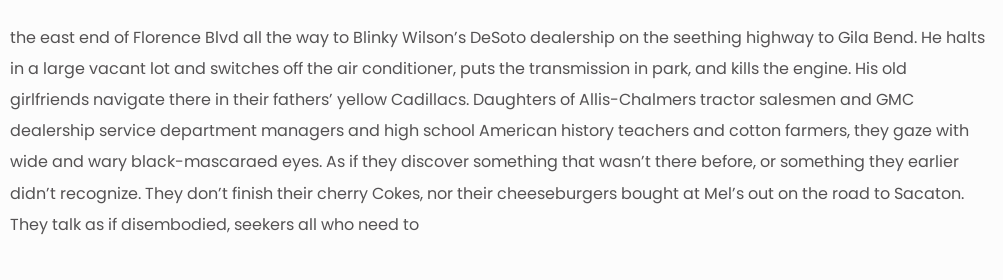the east end of Florence Blvd all the way to Blinky Wilson’s DeSoto dealership on the seething highway to Gila Bend. He halts in a large vacant lot and switches off the air conditioner, puts the transmission in park, and kills the engine. His old girlfriends navigate there in their fathers’ yellow Cadillacs. Daughters of Allis-Chalmers tractor salesmen and GMC dealership service department managers and high school American history teachers and cotton farmers, they gaze with wide and wary black-mascaraed eyes. As if they discover something that wasn’t there before, or something they earlier didn’t recognize. They don’t finish their cherry Cokes, nor their cheeseburgers bought at Mel’s out on the road to Sacaton. They talk as if disembodied, seekers all who need to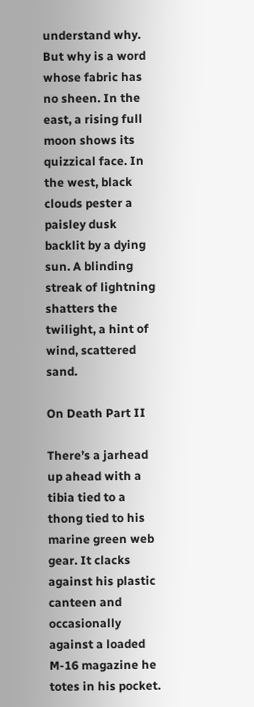understand why. But why is a word whose fabric has no sheen. In the east, a rising full moon shows its quizzical face. In the west, black clouds pester a paisley dusk backlit by a dying sun. A blinding streak of lightning shatters the twilight, a hint of wind, scattered sand.

On Death Part II

There’s a jarhead up ahead with a tibia tied to a thong tied to his marine green web gear. It clacks against his plastic canteen and occasionally against a loaded M-16 magazine he totes in his pocket.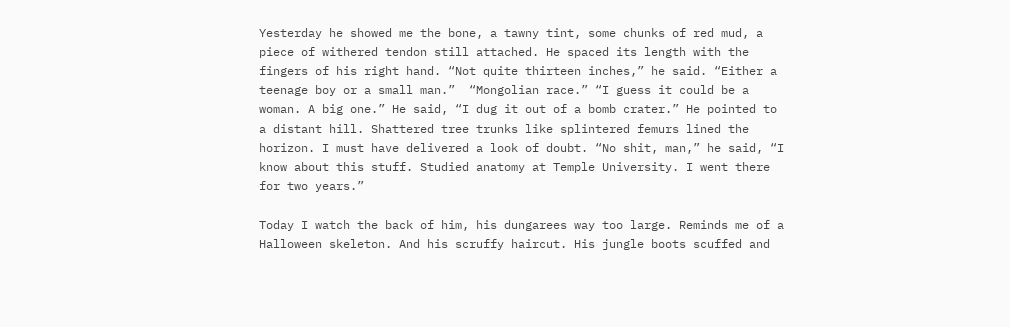Yesterday he showed me the bone, a tawny tint, some chunks of red mud, a piece of withered tendon still attached. He spaced its length with the fingers of his right hand. “Not quite thirteen inches,” he said. “Either a teenage boy or a small man.”  “Mongolian race.” “I guess it could be a woman. A big one.” He said, “I dug it out of a bomb crater.” He pointed to a distant hill. Shattered tree trunks like splintered femurs lined the horizon. I must have delivered a look of doubt. “No shit, man,” he said, “I know about this stuff. Studied anatomy at Temple University. I went there for two years.”

Today I watch the back of him, his dungarees way too large. Reminds me of a Halloween skeleton. And his scruffy haircut. His jungle boots scuffed and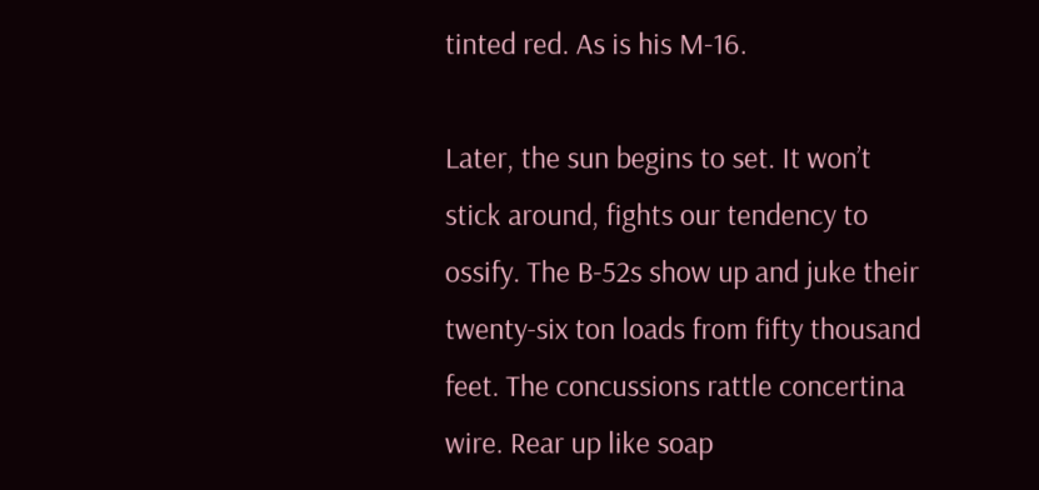tinted red. As is his M-16.

Later, the sun begins to set. It won’t stick around, fights our tendency to ossify. The B-52s show up and juke their twenty-six ton loads from fifty thousand feet. The concussions rattle concertina wire. Rear up like soap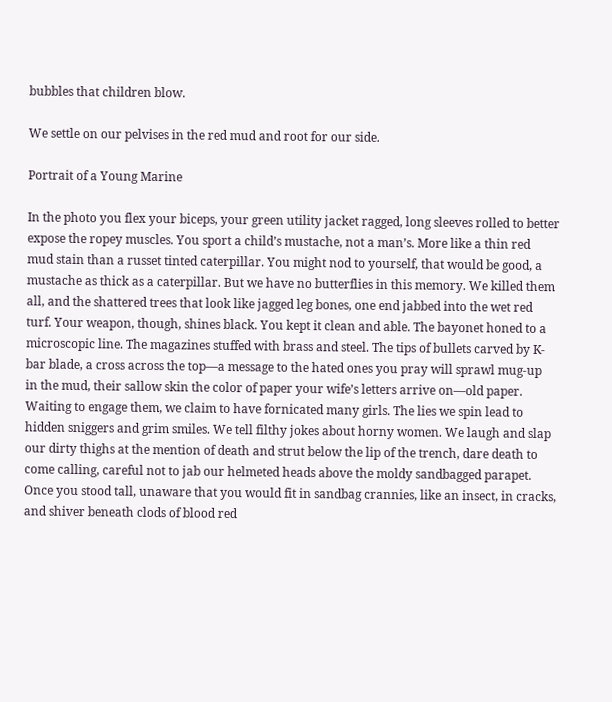bubbles that children blow.

We settle on our pelvises in the red mud and root for our side.

Portrait of a Young Marine

In the photo you flex your biceps, your green utility jacket ragged, long sleeves rolled to better
expose the ropey muscles. You sport a child’s mustache, not a man’s. More like a thin red
mud stain than a russet tinted caterpillar. You might nod to yourself, that would be good, a
mustache as thick as a caterpillar. But we have no butterflies in this memory. We killed them
all, and the shattered trees that look like jagged leg bones, one end jabbed into the wet red
turf. Your weapon, though, shines black. You kept it clean and able. The bayonet honed to a
microscopic line. The magazines stuffed with brass and steel. The tips of bullets carved by K-
bar blade, a cross across the top—a message to the hated ones you pray will sprawl mug-up
in the mud, their sallow skin the color of paper your wife’s letters arrive on—old paper.
Waiting to engage them, we claim to have fornicated many girls. The lies we spin lead to
hidden sniggers and grim smiles. We tell filthy jokes about horny women. We laugh and slap
our dirty thighs at the mention of death and strut below the lip of the trench, dare death to
come calling, careful not to jab our helmeted heads above the moldy sandbagged parapet.
Once you stood tall, unaware that you would fit in sandbag crannies, like an insect, in cracks,
and shiver beneath clods of blood red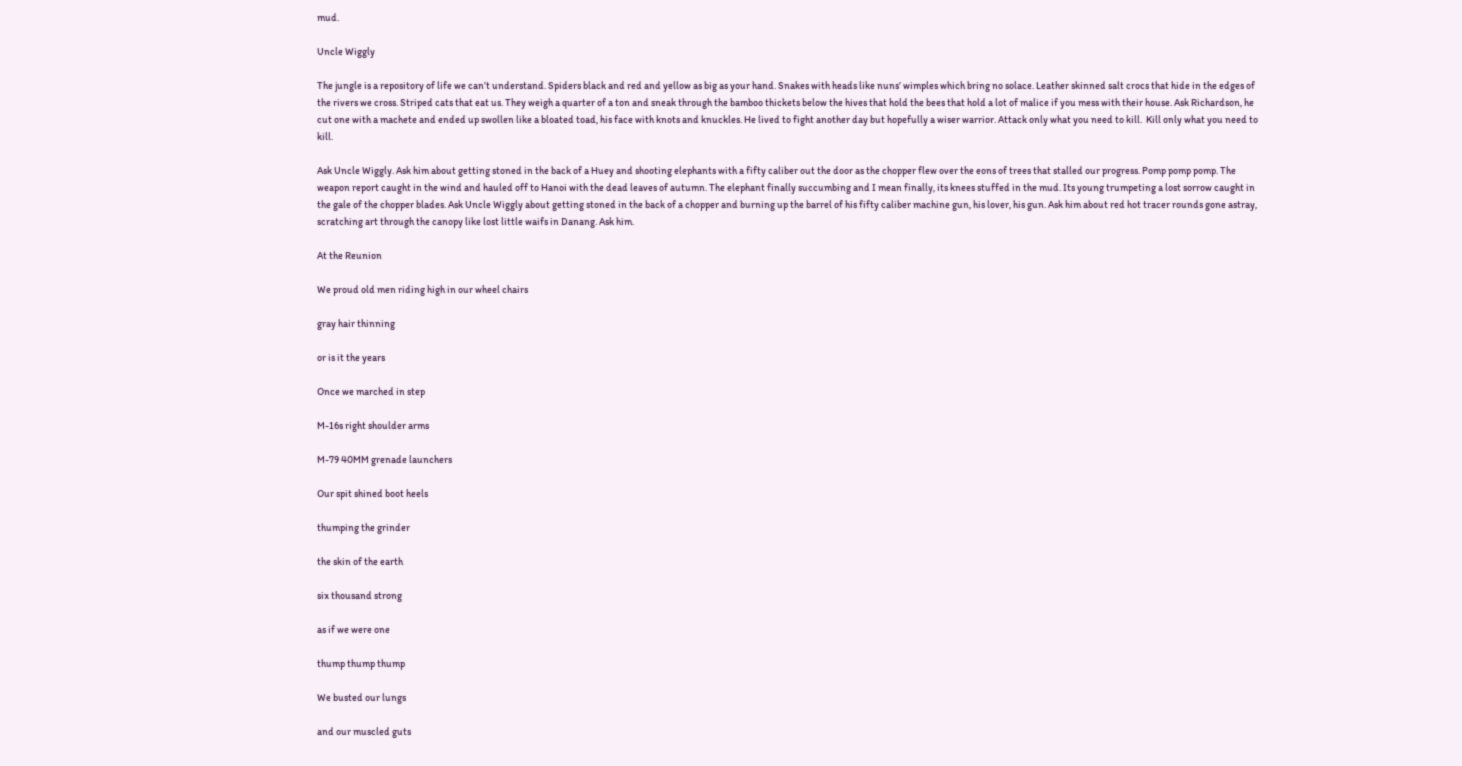mud.

Uncle Wiggly

The jungle is a repository of life we can’t understand. Spiders black and red and yellow as big as your hand. Snakes with heads like nuns’ wimples which bring no solace. Leather skinned salt crocs that hide in the edges of the rivers we cross. Striped cats that eat us. They weigh a quarter of a ton and sneak through the bamboo thickets below the hives that hold the bees that hold a lot of malice if you mess with their house. Ask Richardson, he cut one with a machete and ended up swollen like a bloated toad, his face with knots and knuckles. He lived to fight another day but hopefully a wiser warrior. Attack only what you need to kill.  Kill only what you need to kill.

Ask Uncle Wiggly. Ask him about getting stoned in the back of a Huey and shooting elephants with a fifty caliber out the door as the chopper flew over the eons of trees that stalled our progress. Pomp pomp pomp. The weapon report caught in the wind and hauled off to Hanoi with the dead leaves of autumn. The elephant finally succumbing and I mean finally, its knees stuffed in the mud. Its young trumpeting a lost sorrow caught in the gale of the chopper blades. Ask Uncle Wiggly about getting stoned in the back of a chopper and burning up the barrel of his fifty caliber machine gun, his lover, his gun. Ask him about red hot tracer rounds gone astray, scratching art through the canopy like lost little waifs in Danang. Ask him.

At the Reunion

We proud old men riding high in our wheel chairs

gray hair thinning

or is it the years

Once we marched in step

M-16s right shoulder arms

M-79 40MM grenade launchers

Our spit shined boot heels

thumping the grinder

the skin of the earth

six thousand strong

as if we were one

thump thump thump

We busted our lungs

and our muscled guts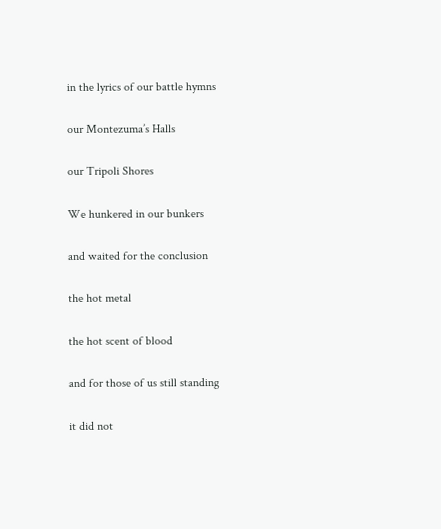in the lyrics of our battle hymns

our Montezuma’s Halls

our Tripoli Shores

We hunkered in our bunkers

and waited for the conclusion

the hot metal

the hot scent of blood

and for those of us still standing

it did not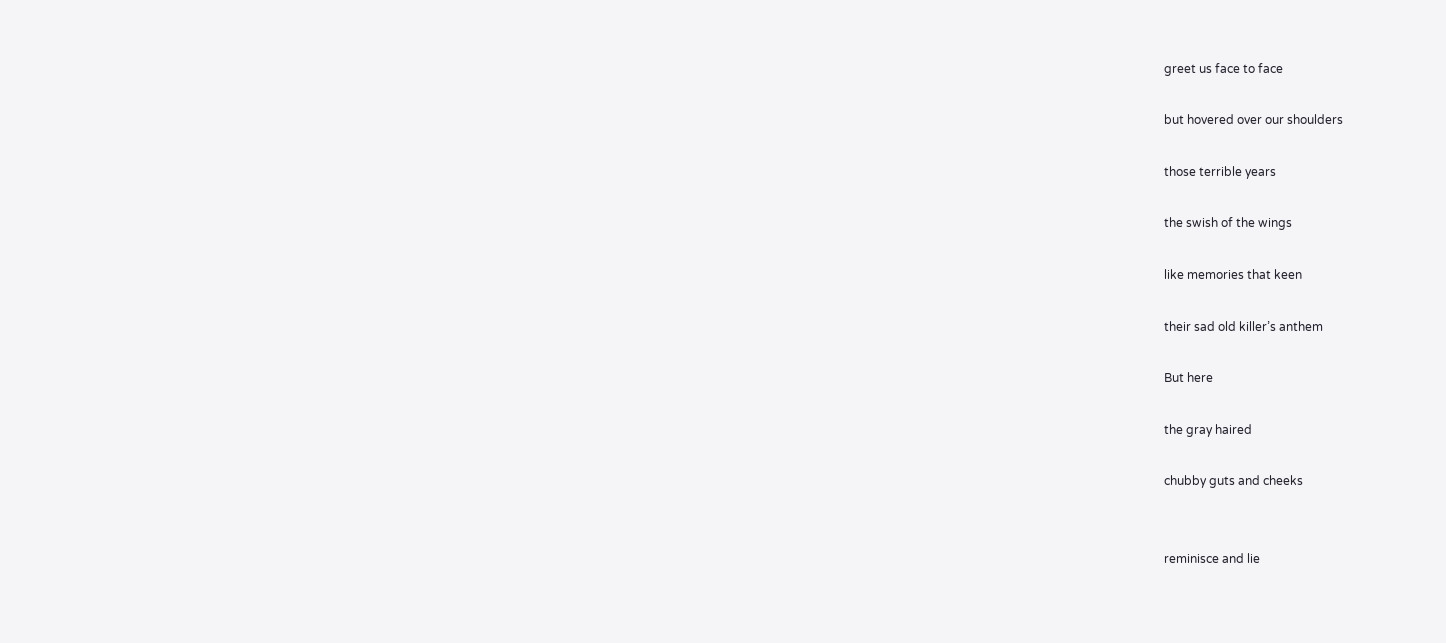greet us face to face

but hovered over our shoulders

those terrible years

the swish of the wings

like memories that keen

their sad old killer’s anthem

But here

the gray haired

chubby guts and cheeks


reminisce and lie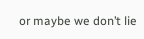or maybe we don’t lie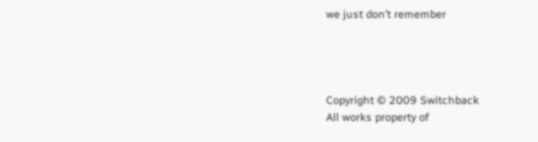we just don’t remember




Copyright © 2009 Switchback
All works property of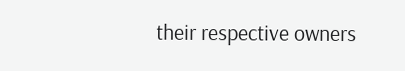their respective owners